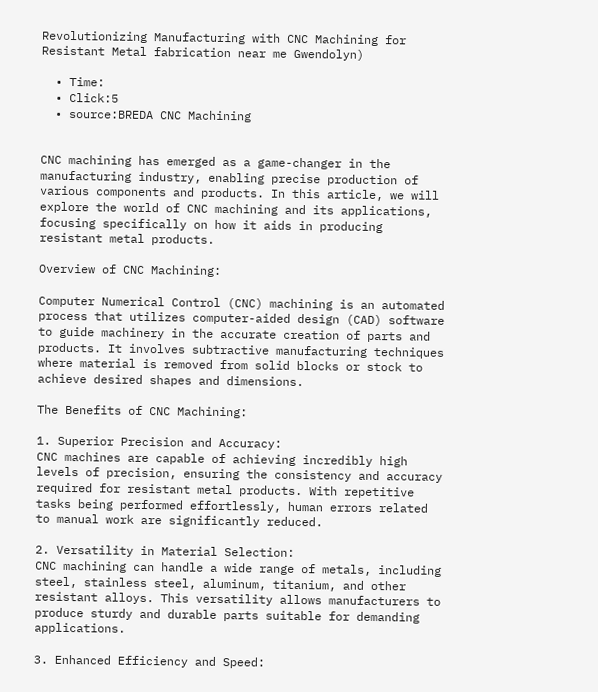Revolutionizing Manufacturing with CNC Machining for Resistant Metal fabrication near me Gwendolyn)

  • Time:
  • Click:5
  • source:BREDA CNC Machining


CNC machining has emerged as a game-changer in the manufacturing industry, enabling precise production of various components and products. In this article, we will explore the world of CNC machining and its applications, focusing specifically on how it aids in producing resistant metal products.

Overview of CNC Machining:

Computer Numerical Control (CNC) machining is an automated process that utilizes computer-aided design (CAD) software to guide machinery in the accurate creation of parts and products. It involves subtractive manufacturing techniques where material is removed from solid blocks or stock to achieve desired shapes and dimensions.

The Benefits of CNC Machining:

1. Superior Precision and Accuracy:
CNC machines are capable of achieving incredibly high levels of precision, ensuring the consistency and accuracy required for resistant metal products. With repetitive tasks being performed effortlessly, human errors related to manual work are significantly reduced.

2. Versatility in Material Selection:
CNC machining can handle a wide range of metals, including steel, stainless steel, aluminum, titanium, and other resistant alloys. This versatility allows manufacturers to produce sturdy and durable parts suitable for demanding applications.

3. Enhanced Efficiency and Speed: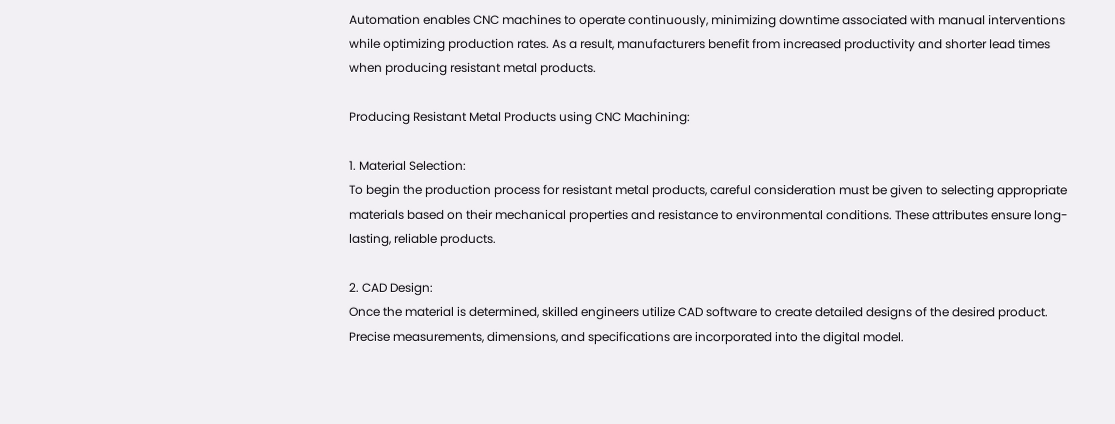Automation enables CNC machines to operate continuously, minimizing downtime associated with manual interventions while optimizing production rates. As a result, manufacturers benefit from increased productivity and shorter lead times when producing resistant metal products.

Producing Resistant Metal Products using CNC Machining:

1. Material Selection:
To begin the production process for resistant metal products, careful consideration must be given to selecting appropriate materials based on their mechanical properties and resistance to environmental conditions. These attributes ensure long-lasting, reliable products.

2. CAD Design:
Once the material is determined, skilled engineers utilize CAD software to create detailed designs of the desired product. Precise measurements, dimensions, and specifications are incorporated into the digital model.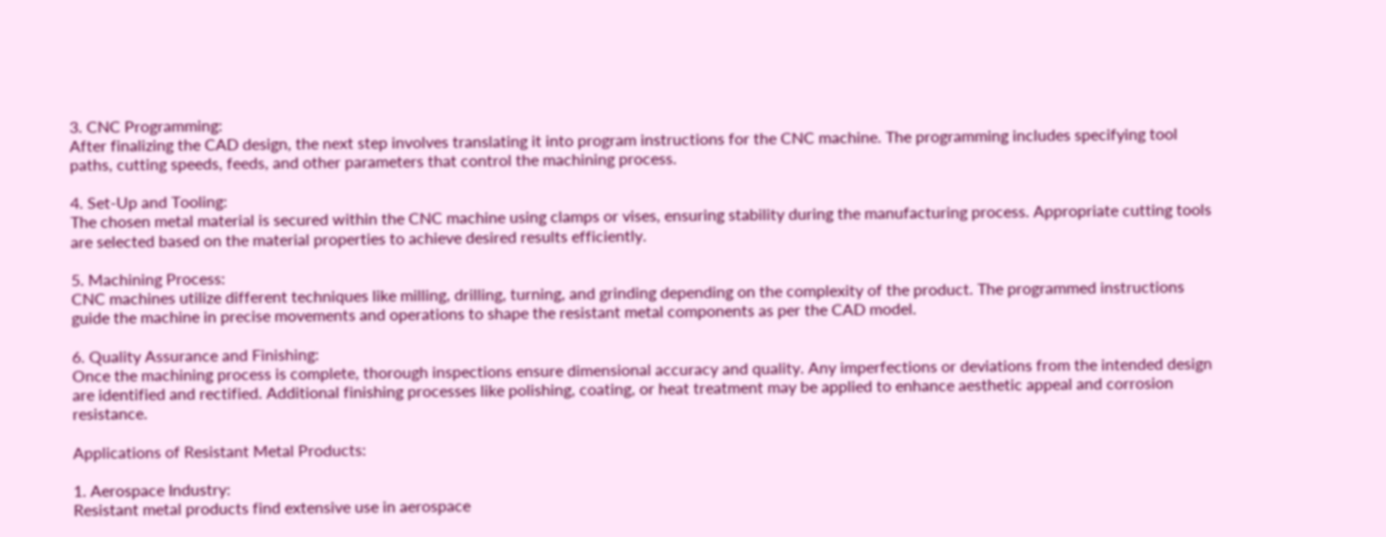3. CNC Programming:
After finalizing the CAD design, the next step involves translating it into program instructions for the CNC machine. The programming includes specifying tool paths, cutting speeds, feeds, and other parameters that control the machining process.

4. Set-Up and Tooling:
The chosen metal material is secured within the CNC machine using clamps or vises, ensuring stability during the manufacturing process. Appropriate cutting tools are selected based on the material properties to achieve desired results efficiently.

5. Machining Process:
CNC machines utilize different techniques like milling, drilling, turning, and grinding depending on the complexity of the product. The programmed instructions guide the machine in precise movements and operations to shape the resistant metal components as per the CAD model.

6. Quality Assurance and Finishing:
Once the machining process is complete, thorough inspections ensure dimensional accuracy and quality. Any imperfections or deviations from the intended design are identified and rectified. Additional finishing processes like polishing, coating, or heat treatment may be applied to enhance aesthetic appeal and corrosion resistance.

Applications of Resistant Metal Products:

1. Aerospace Industry:
Resistant metal products find extensive use in aerospace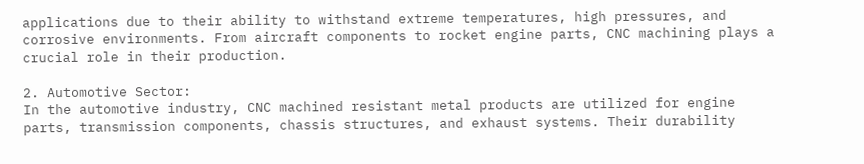applications due to their ability to withstand extreme temperatures, high pressures, and corrosive environments. From aircraft components to rocket engine parts, CNC machining plays a crucial role in their production.

2. Automotive Sector:
In the automotive industry, CNC machined resistant metal products are utilized for engine parts, transmission components, chassis structures, and exhaust systems. Their durability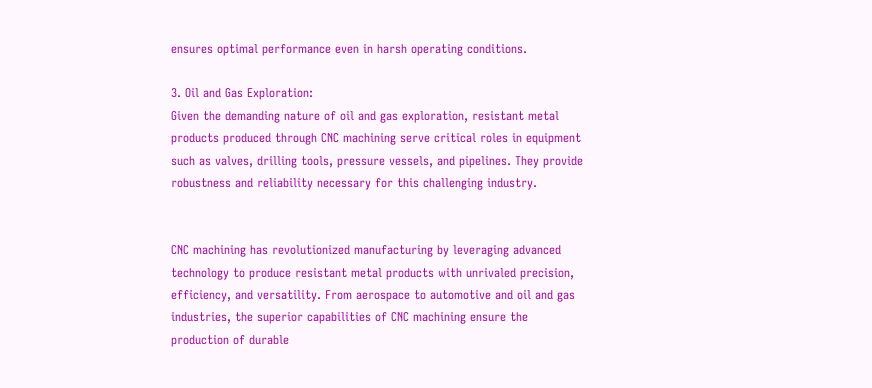ensures optimal performance even in harsh operating conditions.

3. Oil and Gas Exploration:
Given the demanding nature of oil and gas exploration, resistant metal products produced through CNC machining serve critical roles in equipment such as valves, drilling tools, pressure vessels, and pipelines. They provide robustness and reliability necessary for this challenging industry.


CNC machining has revolutionized manufacturing by leveraging advanced technology to produce resistant metal products with unrivaled precision, efficiency, and versatility. From aerospace to automotive and oil and gas industries, the superior capabilities of CNC machining ensure the production of durable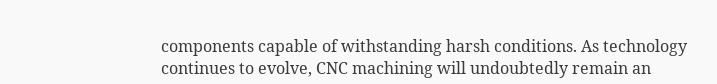components capable of withstanding harsh conditions. As technology continues to evolve, CNC machining will undoubtedly remain an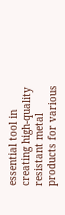essential tool in creating high-quality resistant metal products for various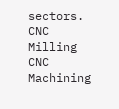sectors. CNC Milling CNC Machining